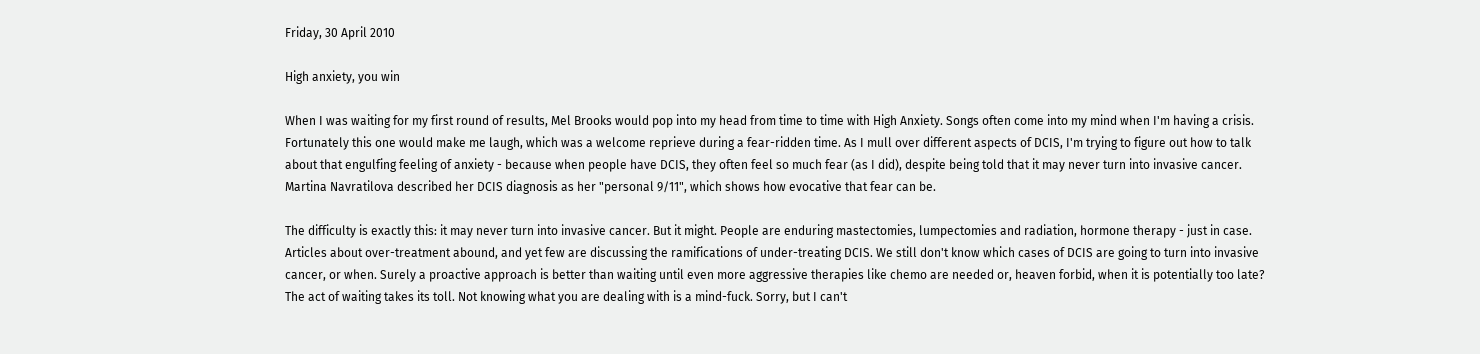Friday, 30 April 2010

High anxiety, you win

When I was waiting for my first round of results, Mel Brooks would pop into my head from time to time with High Anxiety. Songs often come into my mind when I'm having a crisis. Fortunately this one would make me laugh, which was a welcome reprieve during a fear-ridden time. As I mull over different aspects of DCIS, I'm trying to figure out how to talk about that engulfing feeling of anxiety - because when people have DCIS, they often feel so much fear (as I did), despite being told that it may never turn into invasive cancer. Martina Navratilova described her DCIS diagnosis as her "personal 9/11", which shows how evocative that fear can be.

The difficulty is exactly this: it may never turn into invasive cancer. But it might. People are enduring mastectomies, lumpectomies and radiation, hormone therapy - just in case. Articles about over-treatment abound, and yet few are discussing the ramifications of under-treating DCIS. We still don't know which cases of DCIS are going to turn into invasive cancer, or when. Surely a proactive approach is better than waiting until even more aggressive therapies like chemo are needed or, heaven forbid, when it is potentially too late? The act of waiting takes its toll. Not knowing what you are dealing with is a mind-fuck. Sorry, but I can't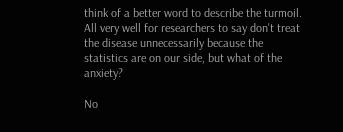think of a better word to describe the turmoil. All very well for researchers to say don't treat the disease unnecessarily because the statistics are on our side, but what of the anxiety?

No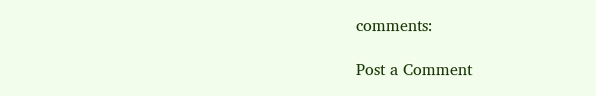comments:

Post a Comment